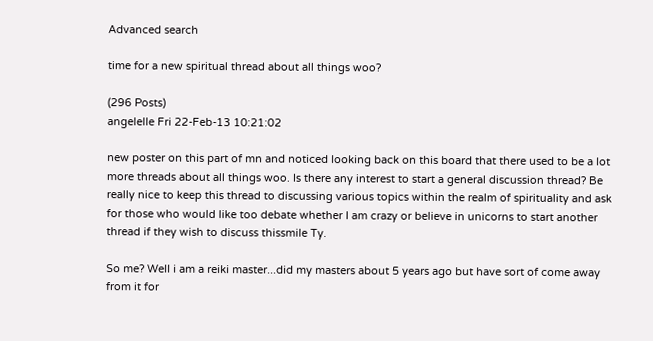Advanced search

time for a new spiritual thread about all things woo?

(296 Posts)
angelelle Fri 22-Feb-13 10:21:02

new poster on this part of mn and noticed looking back on this board that there used to be a lot more threads about all things woo. Is there any interest to start a general discussion thread? Be really nice to keep this thread to discussing various topics within the realm of spirituality and ask for those who would like too debate whether I am crazy or believe in unicorns to start another thread if they wish to discuss thissmile Ty.

So me? Well i am a reiki master...did my masters about 5 years ago but have sort of come away from it for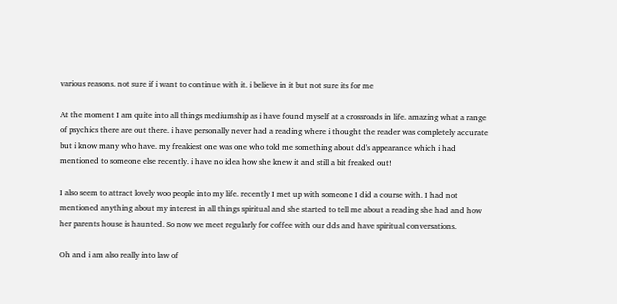various reasons. not sure if i want to continue with it. i believe in it but not sure its for me

At the moment I am quite into all things mediumship as i have found myself at a crossroads in life. amazing what a range of psychics there are out there. i have personally never had a reading where i thought the reader was completely accurate but i know many who have. my freakiest one was one who told me something about dd's appearance which i had mentioned to someone else recently. i have no idea how she knew it and still a bit freaked out!

I also seem to attract lovely woo people into my life. recently I met up with someone I did a course with. I had not mentioned anything about my interest in all things spiritual and she started to tell me about a reading she had and how her parents house is haunted. So now we meet regularly for coffee with our dds and have spiritual conversations.

Oh and i am also really into law of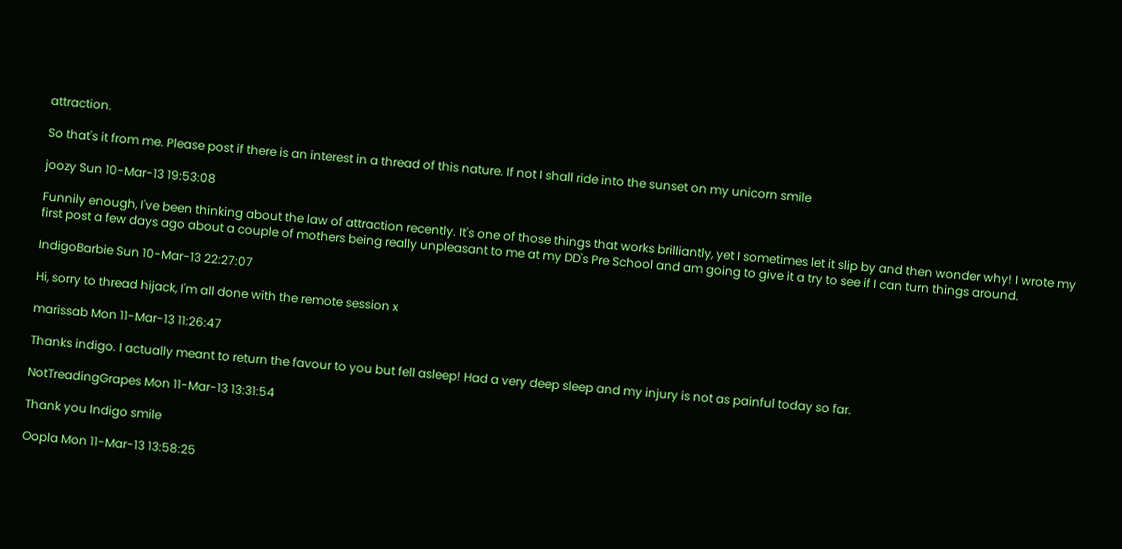attraction.

So that's it from me. Please post if there is an interest in a thread of this nature. If not I shall ride into the sunset on my unicorn smile

joozy Sun 10-Mar-13 19:53:08

Funnily enough, I've been thinking about the law of attraction recently. It's one of those things that works brilliantly, yet I sometimes let it slip by and then wonder why! I wrote my first post a few days ago about a couple of mothers being really unpleasant to me at my DD's Pre School and am going to give it a try to see if I can turn things around.

IndigoBarbie Sun 10-Mar-13 22:27:07

Hi, sorry to thread hijack, I'm all done with the remote session x

marissab Mon 11-Mar-13 11:26:47

Thanks indigo. I actually meant to return the favour to you but fell asleep! Had a very deep sleep and my injury is not as painful today so far.

NotTreadingGrapes Mon 11-Mar-13 13:31:54

Thank you Indigo smile

Oopla Mon 11-Mar-13 13:58:25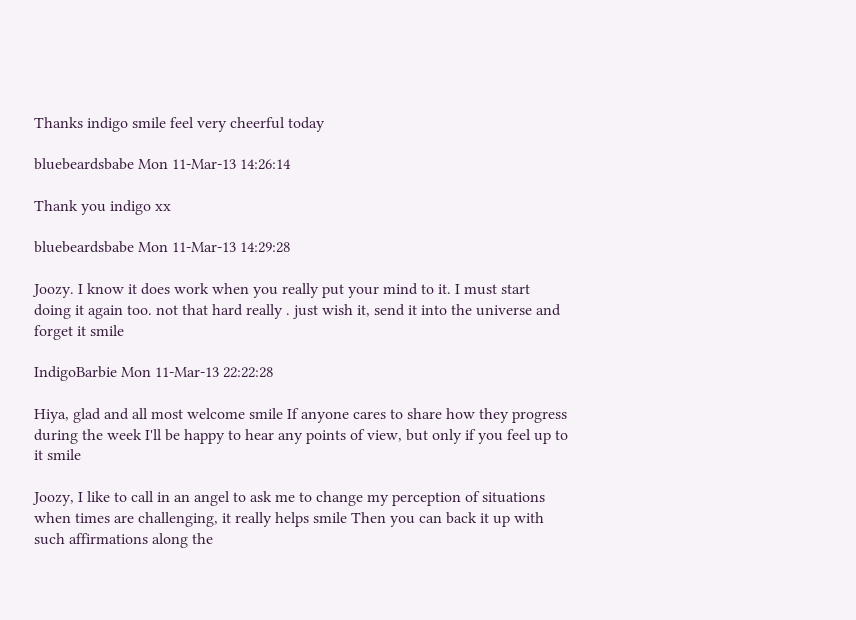Thanks indigo smile feel very cheerful today

bluebeardsbabe Mon 11-Mar-13 14:26:14

Thank you indigo xx

bluebeardsbabe Mon 11-Mar-13 14:29:28

Joozy. I know it does work when you really put your mind to it. I must start doing it again too. not that hard really . just wish it, send it into the universe and forget it smile

IndigoBarbie Mon 11-Mar-13 22:22:28

Hiya, glad and all most welcome smile If anyone cares to share how they progress during the week I'll be happy to hear any points of view, but only if you feel up to it smile

Joozy, I like to call in an angel to ask me to change my perception of situations when times are challenging, it really helps smile Then you can back it up with such affirmations along the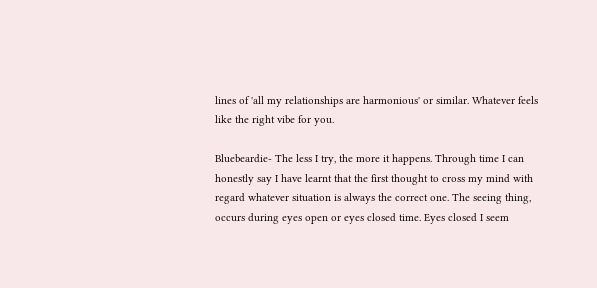lines of 'all my relationships are harmonious' or similar. Whatever feels like the right vibe for you.

Bluebeardie- The less I try, the more it happens. Through time I can honestly say I have learnt that the first thought to cross my mind with regard whatever situation is always the correct one. The seeing thing, occurs during eyes open or eyes closed time. Eyes closed I seem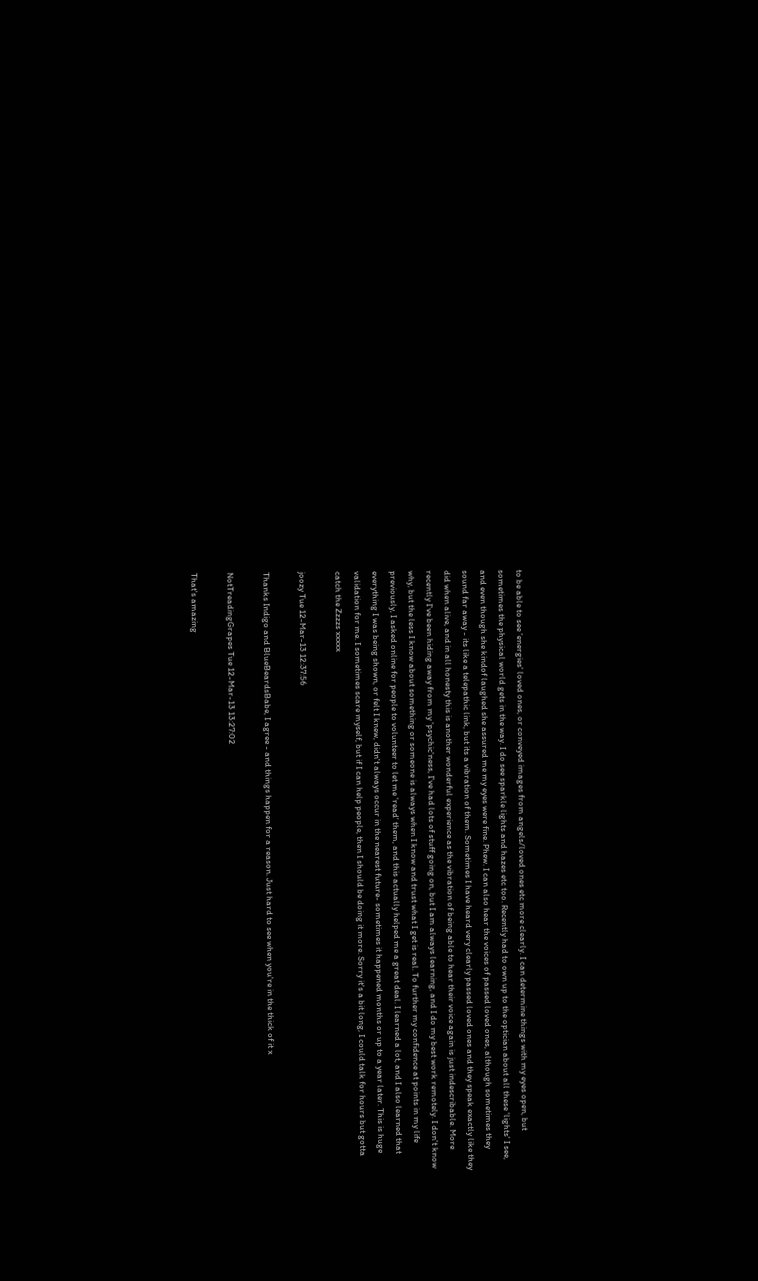to be able to see 'energies' loved ones, or conveyed images from angels/loved ones etc more clearly. I can determine things with my eyes open, but sometimes the physical world gets in the way. I do see sparkle lights and hazes etc too. Recently had to own up to the optician about all these 'lights' I see, and even though she kindof laughed she assured me my eyes were fine. Phew. I can also hear the voices of passed loved ones, although sometimes they sound far away - its like a telepathic link, but its a vibration of them. Sometimes I have heard very clearly passed loved ones and they speak exactly like they did when alive, and in all honesty this is another wonderful experience as the vibration of being able to hear their voice again is just indescribable. More recently I've been hiding away from my 'psychic'ness, I've had lots of stuff going on, but I am always learning, and I do my best work remotely. I don't know why, but the less I know about something or someone is always when I know and trust what I get is real. To further my confidence at points in my life previously, I asked online for people to volunteer to let me 'read' them, and this actually helped me a great deal. I learned a lot, and I also learned that everything I was being shown, or felt I knew, didn't always occur in the nearest future- sometimes it happened months or up to a year later. This is huge validation for me. I sometimes scare myself, but if I can help people, then I should be doing it more. Sorry it's a bit long, I could talk for hours but gotta catch the Zzzzs xxxxx

joozy Tue 12-Mar-13 12:37:56

Thanks Indigo and BlueBeardsBabe, I agree - and things happen for a reason. Just hard to see when you're in the thick of it x

NotTreadingGrapes Tue 12-Mar-13 13:27:02

That's amazing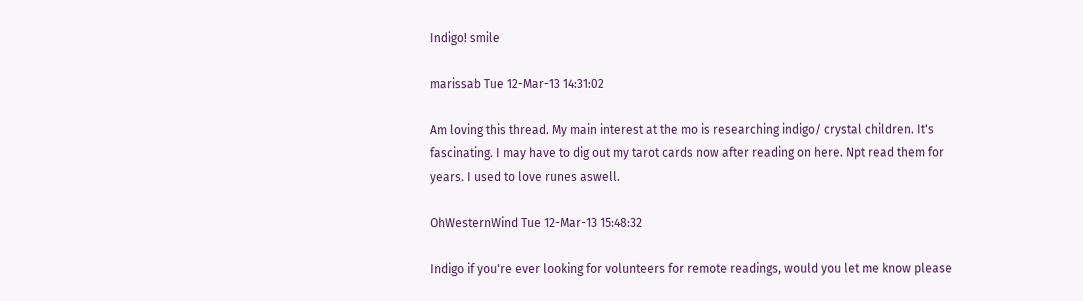Indigo! smile

marissab Tue 12-Mar-13 14:31:02

Am loving this thread. My main interest at the mo is researching indigo/ crystal children. It's fascinating. I may have to dig out my tarot cards now after reading on here. Npt read them for years. I used to love runes aswell.

OhWesternWind Tue 12-Mar-13 15:48:32

Indigo if you're ever looking for volunteers for remote readings, would you let me know please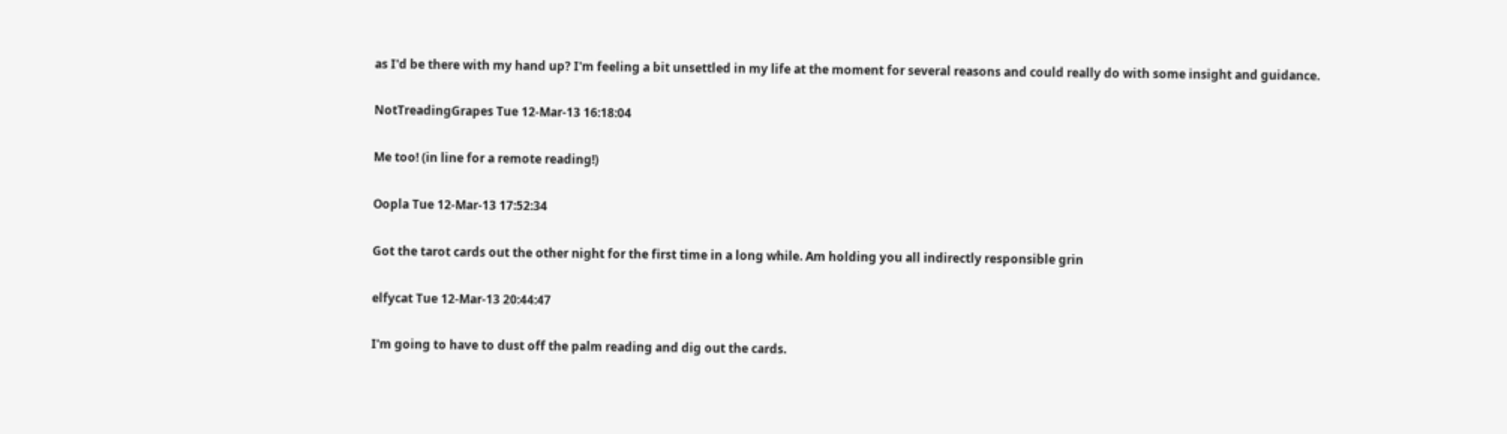as I'd be there with my hand up? I'm feeling a bit unsettled in my life at the moment for several reasons and could really do with some insight and guidance.

NotTreadingGrapes Tue 12-Mar-13 16:18:04

Me too! (in line for a remote reading!)

Oopla Tue 12-Mar-13 17:52:34

Got the tarot cards out the other night for the first time in a long while. Am holding you all indirectly responsible grin

elfycat Tue 12-Mar-13 20:44:47

I'm going to have to dust off the palm reading and dig out the cards.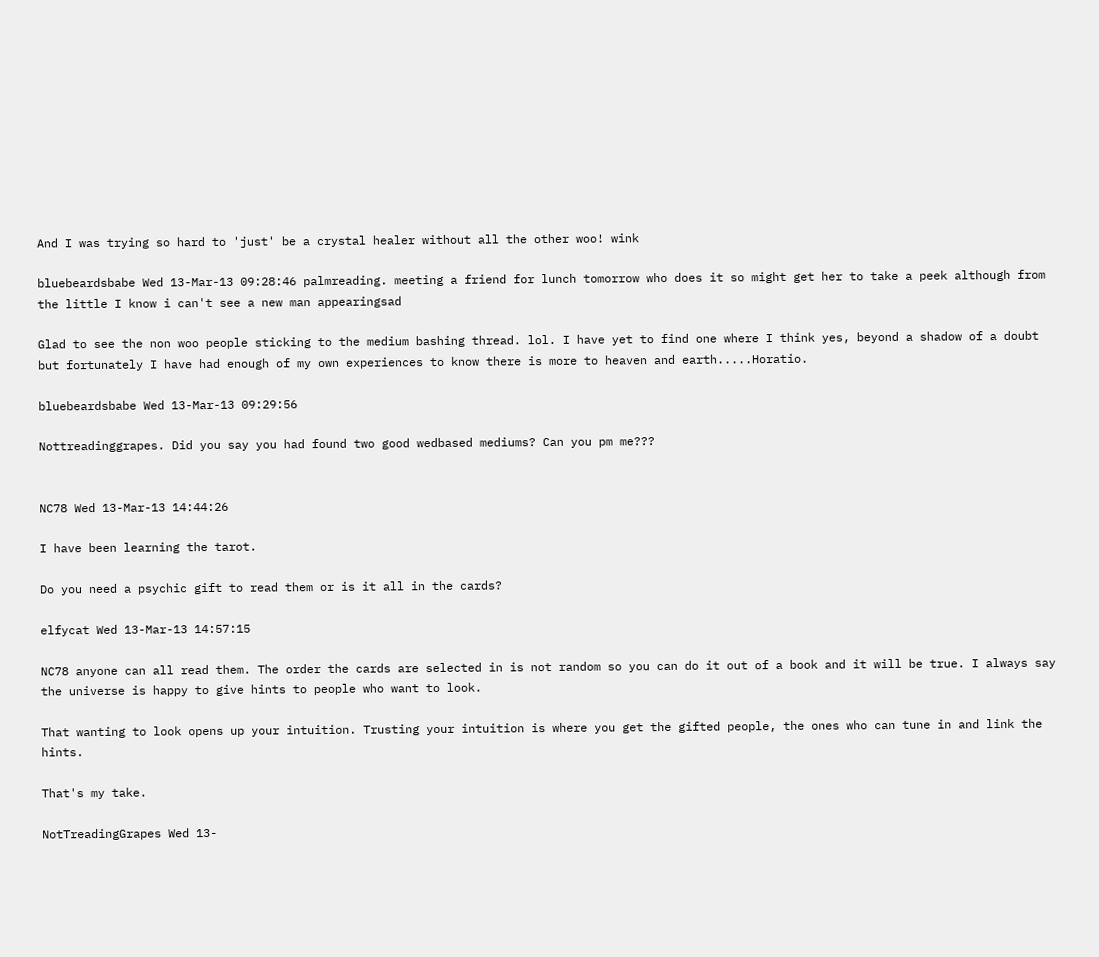And I was trying so hard to 'just' be a crystal healer without all the other woo! wink

bluebeardsbabe Wed 13-Mar-13 09:28:46 palmreading. meeting a friend for lunch tomorrow who does it so might get her to take a peek although from the little I know i can't see a new man appearingsad

Glad to see the non woo people sticking to the medium bashing thread. lol. I have yet to find one where I think yes, beyond a shadow of a doubt but fortunately I have had enough of my own experiences to know there is more to heaven and earth.....Horatio.

bluebeardsbabe Wed 13-Mar-13 09:29:56

Nottreadinggrapes. Did you say you had found two good wedbased mediums? Can you pm me???


NC78 Wed 13-Mar-13 14:44:26

I have been learning the tarot.

Do you need a psychic gift to read them or is it all in the cards?

elfycat Wed 13-Mar-13 14:57:15

NC78 anyone can all read them. The order the cards are selected in is not random so you can do it out of a book and it will be true. I always say the universe is happy to give hints to people who want to look.

That wanting to look opens up your intuition. Trusting your intuition is where you get the gifted people, the ones who can tune in and link the hints.

That's my take.

NotTreadingGrapes Wed 13-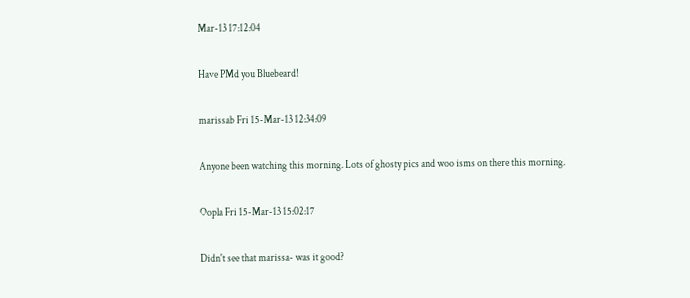Mar-13 17:12:04

Have PMd you Bluebeard!

marissab Fri 15-Mar-13 12:34:09

Anyone been watching this morning. Lots of ghosty pics and woo isms on there this morning.

Oopla Fri 15-Mar-13 15:02:17

Didn't see that marissa- was it good?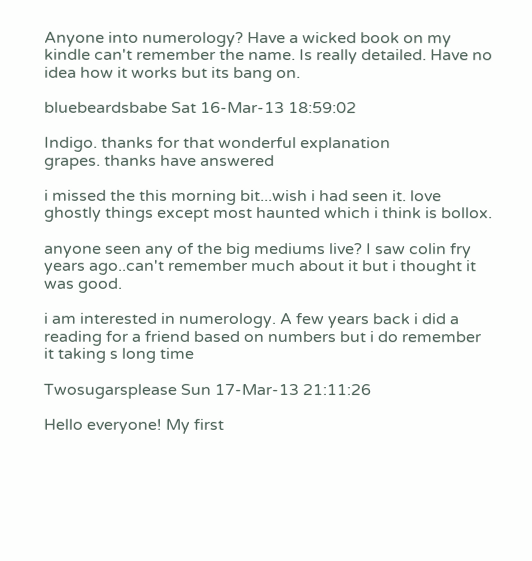Anyone into numerology? Have a wicked book on my kindle can't remember the name. Is really detailed. Have no idea how it works but its bang on.

bluebeardsbabe Sat 16-Mar-13 18:59:02

Indigo. thanks for that wonderful explanation
grapes. thanks have answered

i missed the this morning bit...wish i had seen it. love ghostly things except most haunted which i think is bollox.

anyone seen any of the big mediums live? I saw colin fry years ago..can't remember much about it but i thought it was good.

i am interested in numerology. A few years back i did a reading for a friend based on numbers but i do remember it taking s long time

Twosugarsplease Sun 17-Mar-13 21:11:26

Hello everyone! My first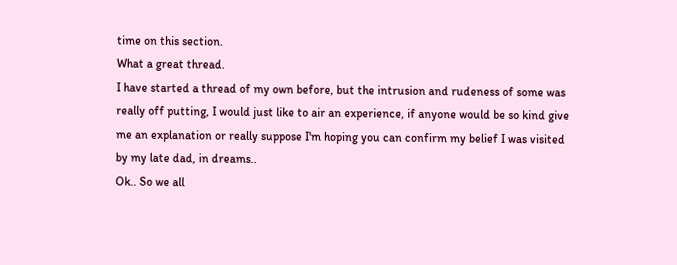time on this section.
What a great thread.
I have started a thread of my own before, but the intrusion and rudeness of some was really off putting, I would just like to air an experience, if anyone would be so kind give me an explanation or really suppose I'm hoping you can confirm my belief I was visited by my late dad, in dreams..
Ok.. So we all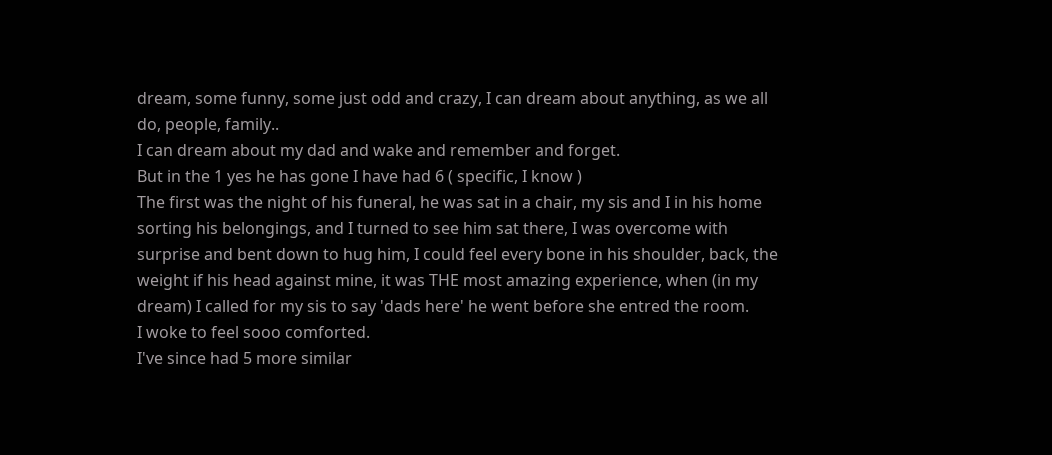dream, some funny, some just odd and crazy, I can dream about anything, as we all do, people, family..
I can dream about my dad and wake and remember and forget.
But in the 1 yes he has gone I have had 6 ( specific, I know )
The first was the night of his funeral, he was sat in a chair, my sis and I in his home sorting his belongings, and I turned to see him sat there, I was overcome with surprise and bent down to hug him, I could feel every bone in his shoulder, back, the weight if his head against mine, it was THE most amazing experience, when (in my dream) I called for my sis to say 'dads here' he went before she entred the room.
I woke to feel sooo comforted.
I've since had 5 more similar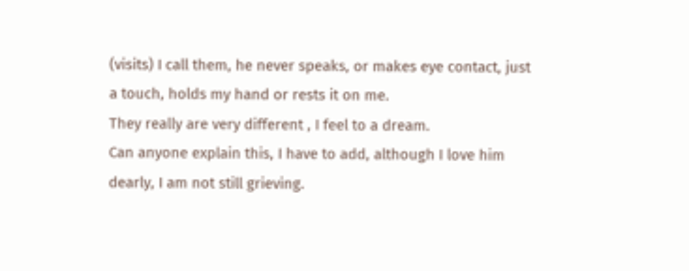(visits) I call them, he never speaks, or makes eye contact, just a touch, holds my hand or rests it on me.
They really are very different , I feel to a dream.
Can anyone explain this, I have to add, although I love him dearly, I am not still grieving.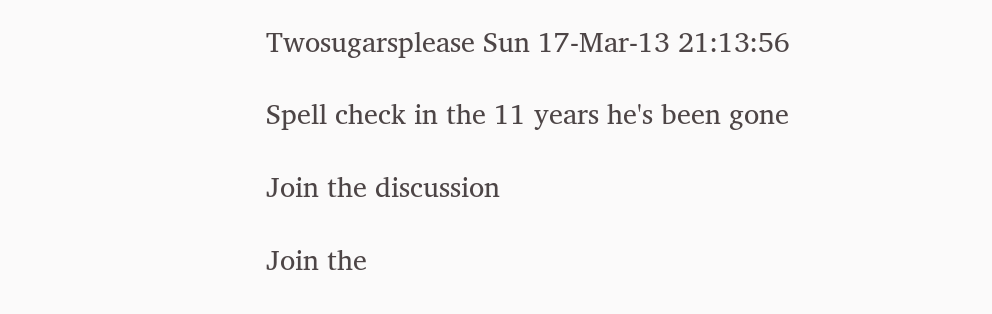Twosugarsplease Sun 17-Mar-13 21:13:56

Spell check in the 11 years he's been gone

Join the discussion

Join the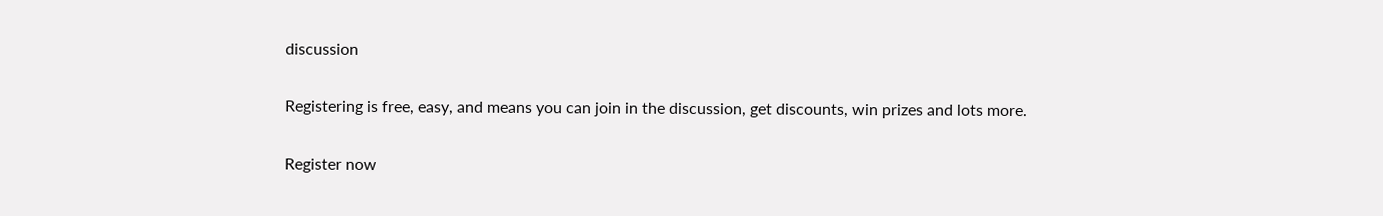discussion

Registering is free, easy, and means you can join in the discussion, get discounts, win prizes and lots more.

Register now